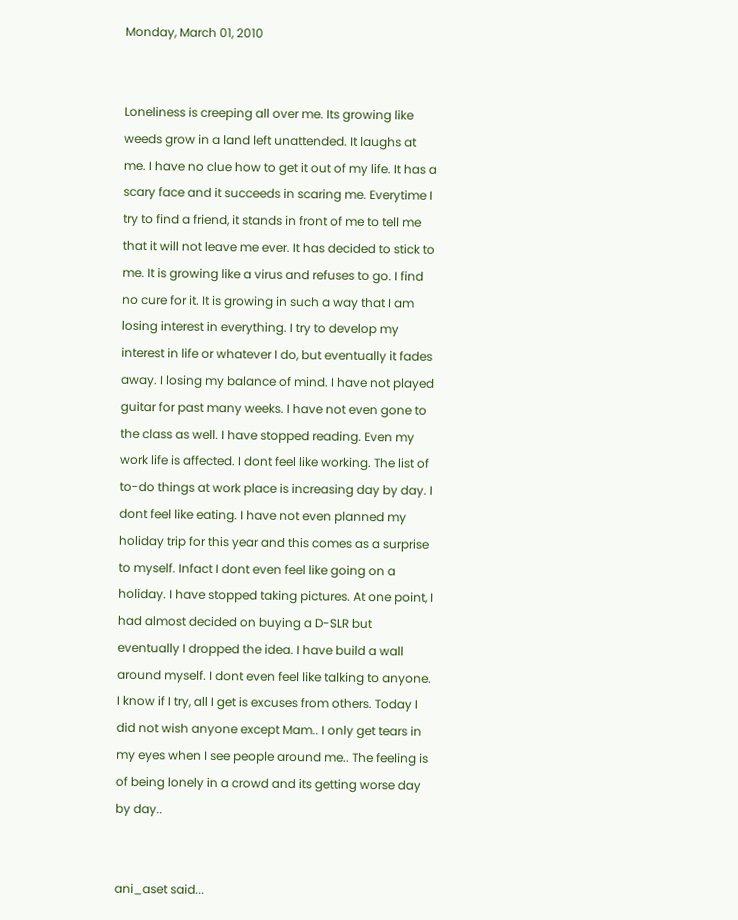Monday, March 01, 2010


Loneliness is creeping all over me. Its growing like weeds grow in a land left unattended. It laughs at me. I have no clue how to get it out of my life. It has a scary face and it succeeds in scaring me. Everytime I try to find a friend, it stands in front of me to tell me that it will not leave me ever. It has decided to stick to me. It is growing like a virus and refuses to go. I find no cure for it. It is growing in such a way that I am losing interest in everything. I try to develop my interest in life or whatever I do, but eventually it fades away. I losing my balance of mind. I have not played guitar for past many weeks. I have not even gone to the class as well. I have stopped reading. Even my work life is affected. I dont feel like working. The list of to-do things at work place is increasing day by day. I dont feel like eating. I have not even planned my holiday trip for this year and this comes as a surprise to myself. Infact I dont even feel like going on a holiday. I have stopped taking pictures. At one point, I had almost decided on buying a D-SLR but eventually I dropped the idea. I have build a wall around myself. I dont even feel like talking to anyone. I know if I try, all I get is excuses from others. Today I did not wish anyone except Mam.. I only get tears in my eyes when I see people around me.. The feeling is of being lonely in a crowd and its getting worse day by day..


ani_aset said...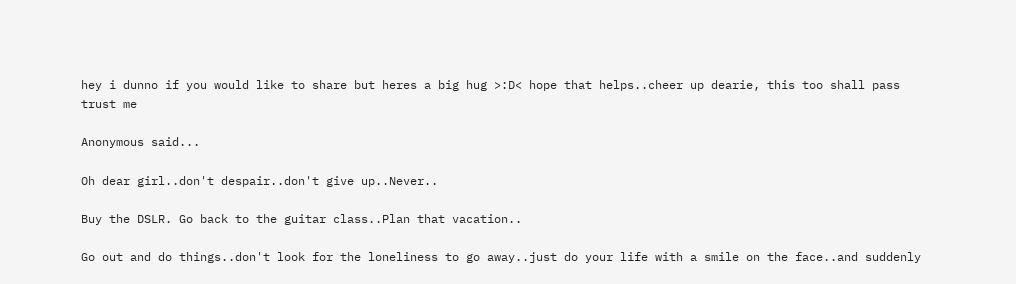hey i dunno if you would like to share but heres a big hug >:D< hope that helps..cheer up dearie, this too shall pass trust me

Anonymous said...

Oh dear girl..don't despair..don't give up..Never..

Buy the DSLR. Go back to the guitar class..Plan that vacation..

Go out and do things..don't look for the loneliness to go away..just do your life with a smile on the face..and suddenly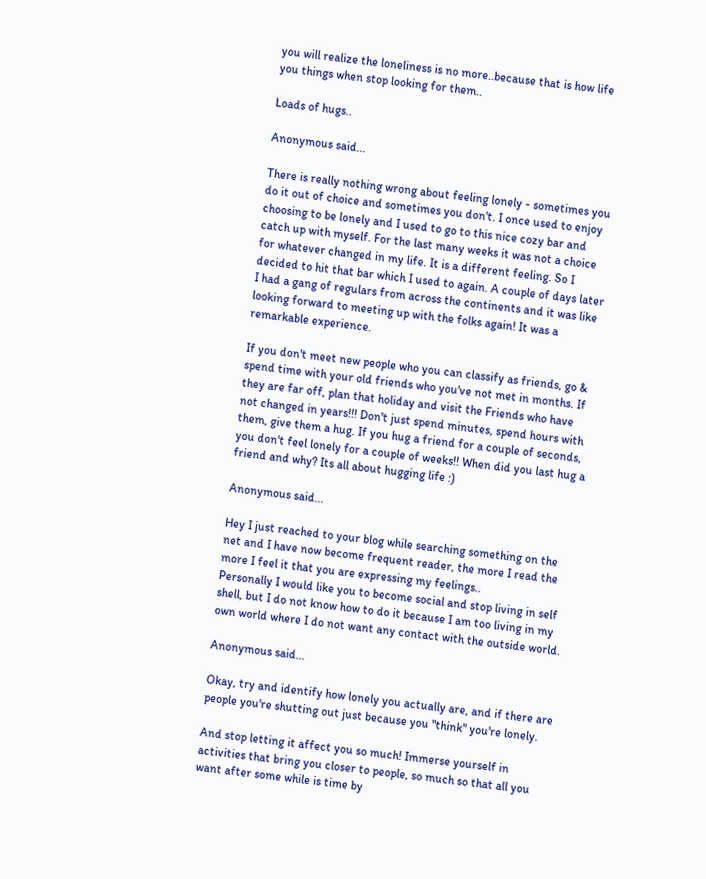you will realize the loneliness is no more..because that is how life you things when stop looking for them..

Loads of hugs..

Anonymous said...

There is really nothing wrong about feeling lonely - sometimes you do it out of choice and sometimes you don't. I once used to enjoy choosing to be lonely and I used to go to this nice cozy bar and catch up with myself. For the last many weeks it was not a choice for whatever changed in my life. It is a different feeling. So I decided to hit that bar which I used to again. A couple of days later I had a gang of regulars from across the continents and it was like looking forward to meeting up with the folks again! It was a remarkable experience.

If you don't meet new people who you can classify as friends, go & spend time with your old friends who you've not met in months. If they are far off, plan that holiday and visit the Friends who have not changed in years!!! Don't just spend minutes, spend hours with them, give them a hug. If you hug a friend for a couple of seconds, you don't feel lonely for a couple of weeks!! When did you last hug a friend and why? Its all about hugging life :)

Anonymous said...

Hey I just reached to your blog while searching something on the net and I have now become frequent reader, the more I read the more I feel it that you are expressing my feelings..
Personally I would like you to become social and stop living in self shell, but I do not know how to do it because I am too living in my own world where I do not want any contact with the outside world.

Anonymous said...

Okay, try and identify how lonely you actually are, and if there are people you're shutting out just because you "think" you're lonely.

And stop letting it affect you so much! Immerse yourself in activities that bring you closer to people, so much so that all you want after some while is time by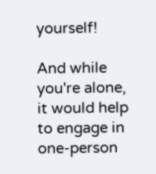yourself!

And while you're alone, it would help to engage in one-person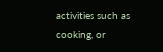activities such as cooking, or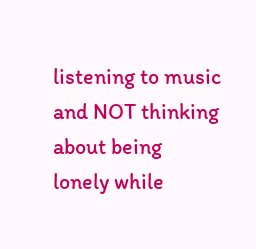listening to music and NOT thinking about being lonely while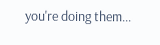you're doing them...